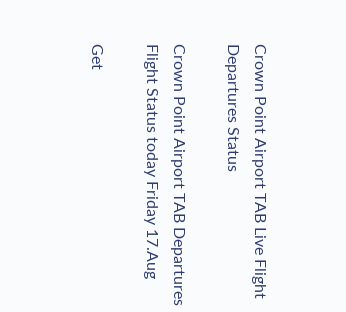Crown Point Airport TAB Live Flight Departures Status

Crown Point Airport TAB Departures Flight Status today Friday 17.Aug

Get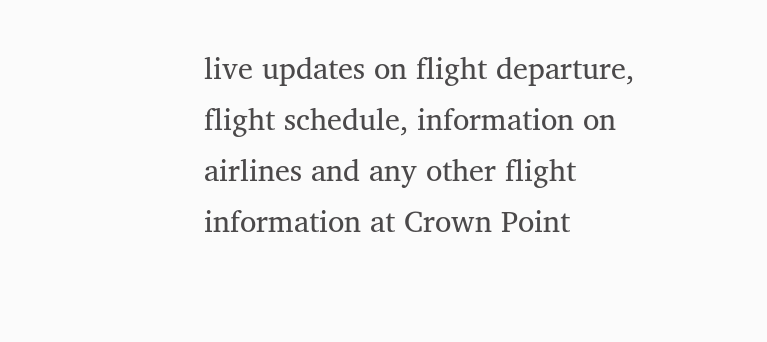live updates on flight departure, flight schedule, information on airlines and any other flight information at Crown Point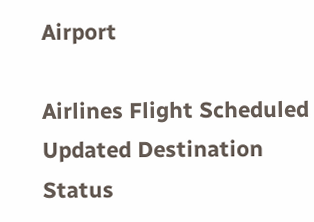Airport

Airlines Flight Scheduled Updated Destination Status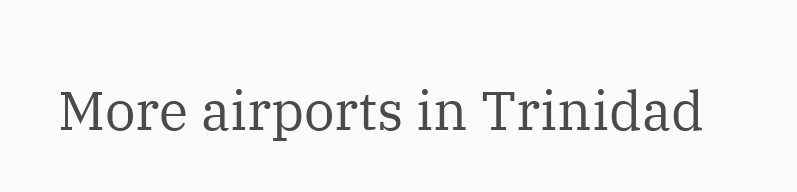More airports in Trinidad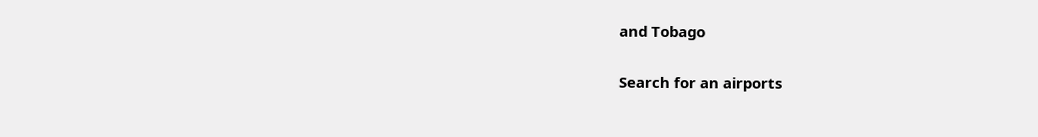and Tobago

Search for an airports